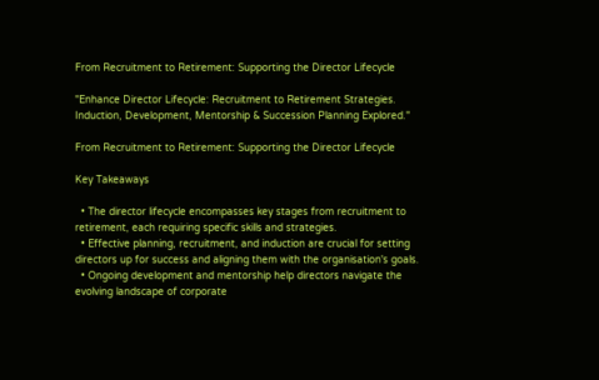From Recruitment to Retirement: Supporting the Director Lifecycle

"Enhance Director Lifecycle: Recruitment to Retirement Strategies. Induction, Development, Mentorship & Succession Planning Explored."

From Recruitment to Retirement: Supporting the Director Lifecycle

Key Takeaways

  • The director lifecycle encompasses key stages from recruitment to retirement, each requiring specific skills and strategies.
  • Effective planning, recruitment, and induction are crucial for setting directors up for success and aligning them with the organisation's goals.
  • Ongoing development and mentorship help directors navigate the evolving landscape of corporate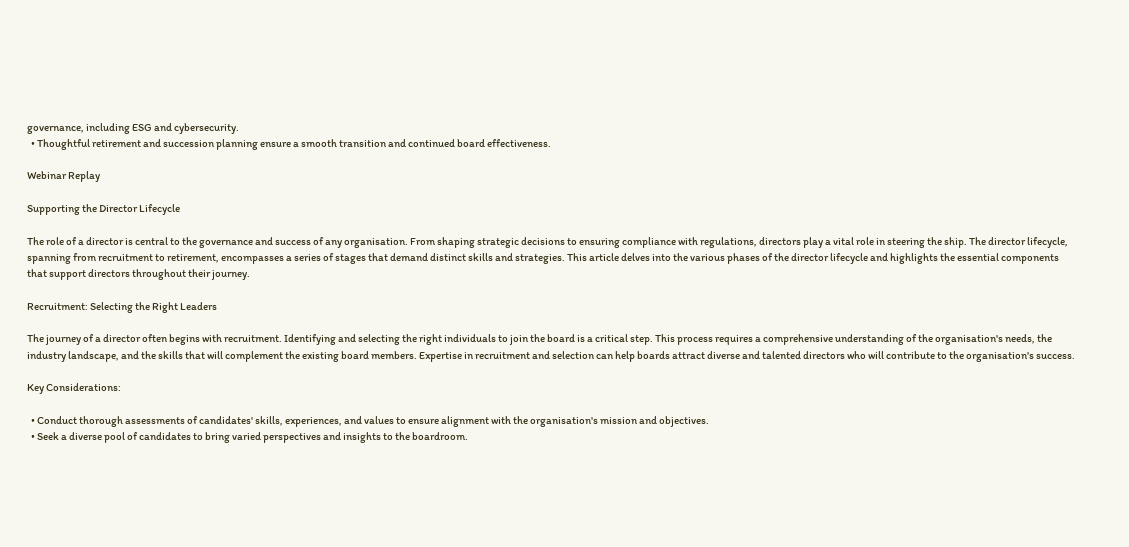governance, including ESG and cybersecurity.
  • Thoughtful retirement and succession planning ensure a smooth transition and continued board effectiveness.

Webinar Replay

Supporting the Director Lifecycle

The role of a director is central to the governance and success of any organisation. From shaping strategic decisions to ensuring compliance with regulations, directors play a vital role in steering the ship. The director lifecycle, spanning from recruitment to retirement, encompasses a series of stages that demand distinct skills and strategies. This article delves into the various phases of the director lifecycle and highlights the essential components that support directors throughout their journey.

Recruitment: Selecting the Right Leaders

The journey of a director often begins with recruitment. Identifying and selecting the right individuals to join the board is a critical step. This process requires a comprehensive understanding of the organisation's needs, the industry landscape, and the skills that will complement the existing board members. Expertise in recruitment and selection can help boards attract diverse and talented directors who will contribute to the organisation's success.

Key Considerations:

  • Conduct thorough assessments of candidates' skills, experiences, and values to ensure alignment with the organisation's mission and objectives.
  • Seek a diverse pool of candidates to bring varied perspectives and insights to the boardroom.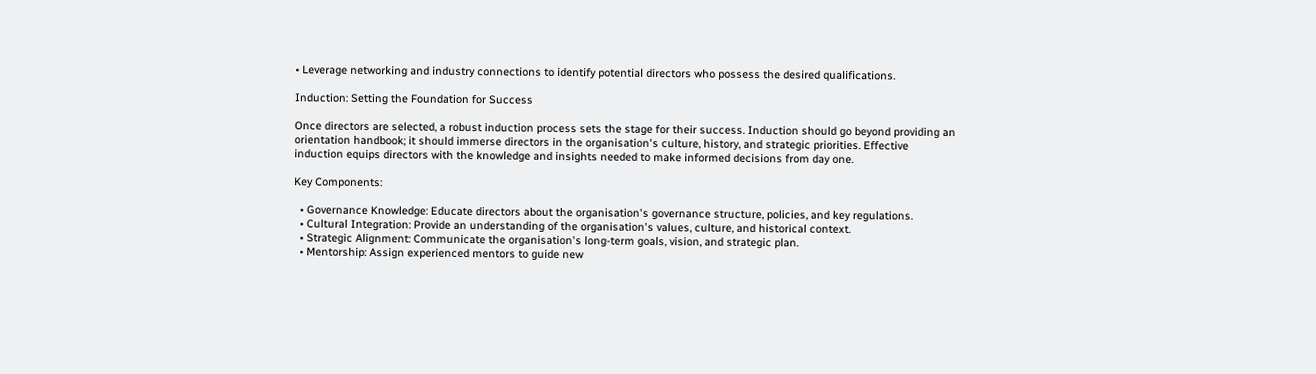• Leverage networking and industry connections to identify potential directors who possess the desired qualifications.

Induction: Setting the Foundation for Success

Once directors are selected, a robust induction process sets the stage for their success. Induction should go beyond providing an orientation handbook; it should immerse directors in the organisation's culture, history, and strategic priorities. Effective induction equips directors with the knowledge and insights needed to make informed decisions from day one.

Key Components:

  • Governance Knowledge: Educate directors about the organisation's governance structure, policies, and key regulations.
  • Cultural Integration: Provide an understanding of the organisation's values, culture, and historical context.
  • Strategic Alignment: Communicate the organisation's long-term goals, vision, and strategic plan.
  • Mentorship: Assign experienced mentors to guide new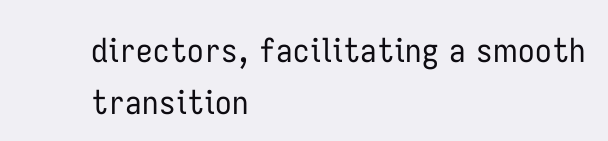directors, facilitating a smooth transition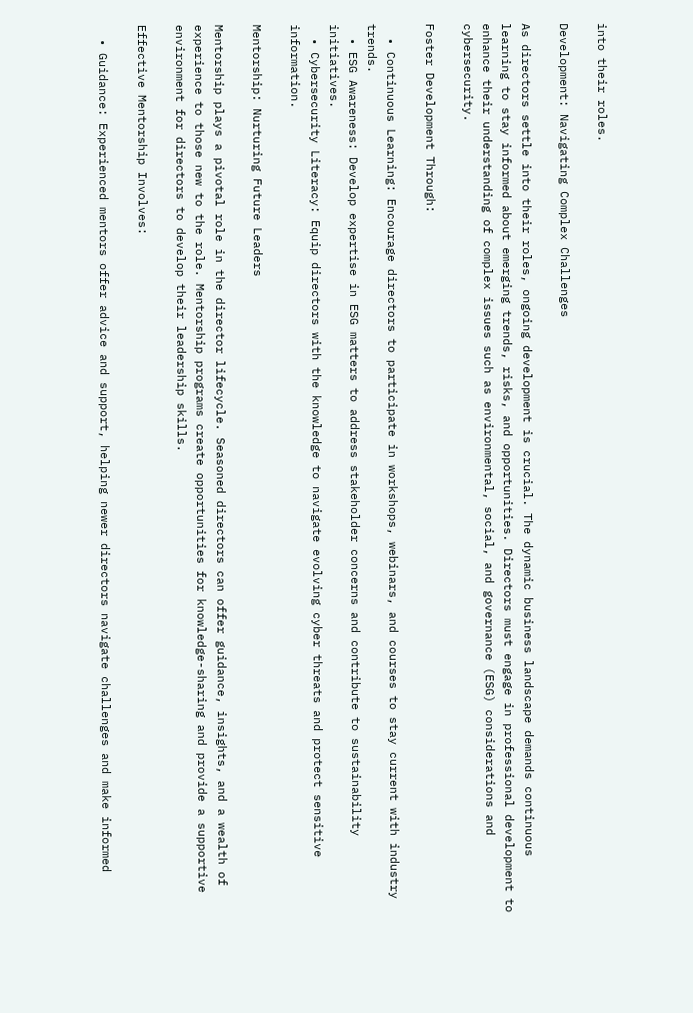into their roles.

Development: Navigating Complex Challenges

As directors settle into their roles, ongoing development is crucial. The dynamic business landscape demands continuous learning to stay informed about emerging trends, risks, and opportunities. Directors must engage in professional development to enhance their understanding of complex issues such as environmental, social, and governance (ESG) considerations and cybersecurity.

Foster Development Through:

  • Continuous Learning: Encourage directors to participate in workshops, webinars, and courses to stay current with industry trends.
  • ESG Awareness: Develop expertise in ESG matters to address stakeholder concerns and contribute to sustainability initiatives.
  • Cybersecurity Literacy: Equip directors with the knowledge to navigate evolving cyber threats and protect sensitive information.

Mentorship: Nurturing Future Leaders

Mentorship plays a pivotal role in the director lifecycle. Seasoned directors can offer guidance, insights, and a wealth of experience to those new to the role. Mentorship programs create opportunities for knowledge-sharing and provide a supportive environment for directors to develop their leadership skills.

Effective Mentorship Involves:

  • Guidance: Experienced mentors offer advice and support, helping newer directors navigate challenges and make informed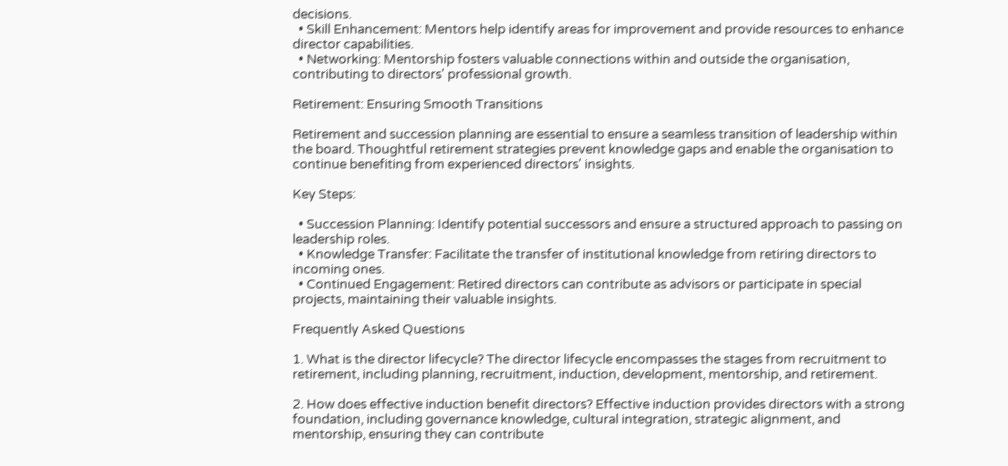decisions.
  • Skill Enhancement: Mentors help identify areas for improvement and provide resources to enhance director capabilities.
  • Networking: Mentorship fosters valuable connections within and outside the organisation, contributing to directors' professional growth.

Retirement: Ensuring Smooth Transitions

Retirement and succession planning are essential to ensure a seamless transition of leadership within the board. Thoughtful retirement strategies prevent knowledge gaps and enable the organisation to continue benefiting from experienced directors' insights.

Key Steps:

  • Succession Planning: Identify potential successors and ensure a structured approach to passing on leadership roles.
  • Knowledge Transfer: Facilitate the transfer of institutional knowledge from retiring directors to incoming ones.
  • Continued Engagement: Retired directors can contribute as advisors or participate in special projects, maintaining their valuable insights.

Frequently Asked Questions

1. What is the director lifecycle? The director lifecycle encompasses the stages from recruitment to retirement, including planning, recruitment, induction, development, mentorship, and retirement.

2. How does effective induction benefit directors? Effective induction provides directors with a strong foundation, including governance knowledge, cultural integration, strategic alignment, and mentorship, ensuring they can contribute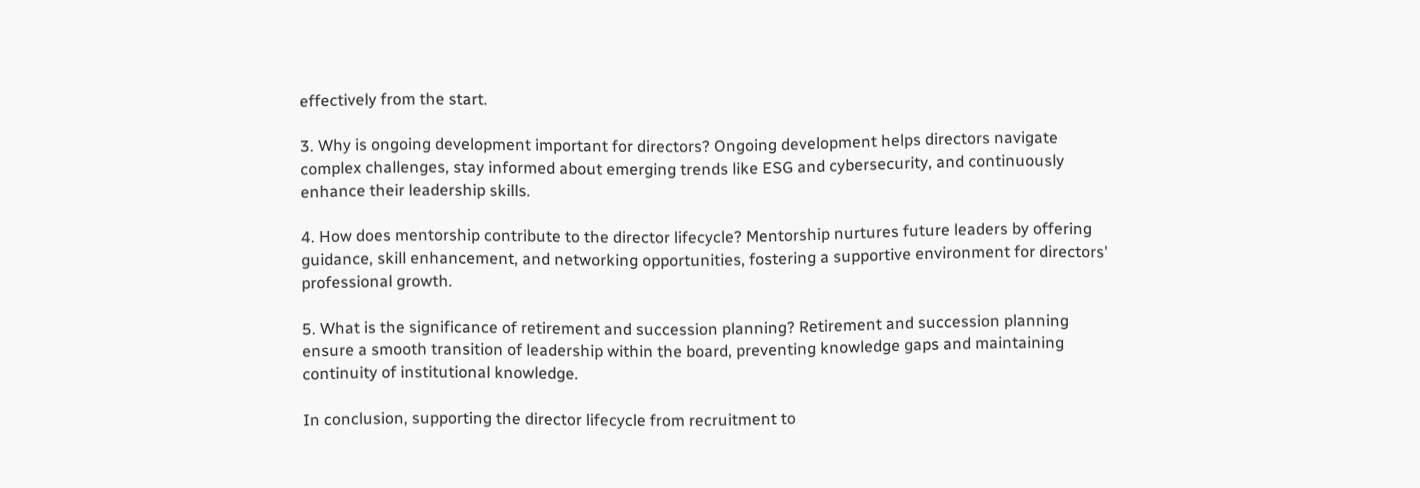effectively from the start.

3. Why is ongoing development important for directors? Ongoing development helps directors navigate complex challenges, stay informed about emerging trends like ESG and cybersecurity, and continuously enhance their leadership skills.

4. How does mentorship contribute to the director lifecycle? Mentorship nurtures future leaders by offering guidance, skill enhancement, and networking opportunities, fostering a supportive environment for directors' professional growth.

5. What is the significance of retirement and succession planning? Retirement and succession planning ensure a smooth transition of leadership within the board, preventing knowledge gaps and maintaining continuity of institutional knowledge.

In conclusion, supporting the director lifecycle from recruitment to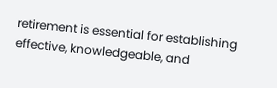retirement is essential for establishing effective, knowledgeable, and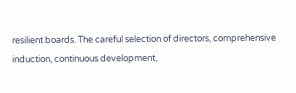resilient boards. The careful selection of directors, comprehensive induction, continuous development,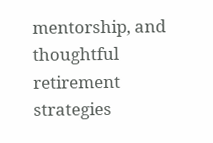mentorship, and thoughtful retirement strategies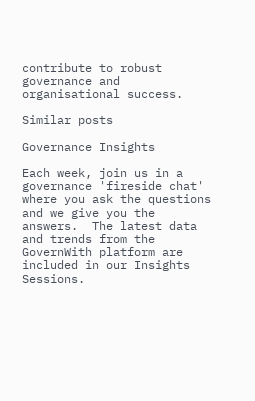contribute to robust governance and organisational success.

Similar posts

Governance Insights

Each week, join us in a governance 'fireside chat' where you ask the questions and we give you the answers.  The latest data and trends from the GovernWith platform are included in our Insights Sessions.